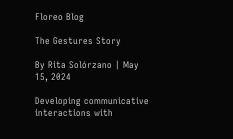Floreo Blog

The Gestures Story

By Rita Solórzano | May 15, 2024

Developing communicative interactions with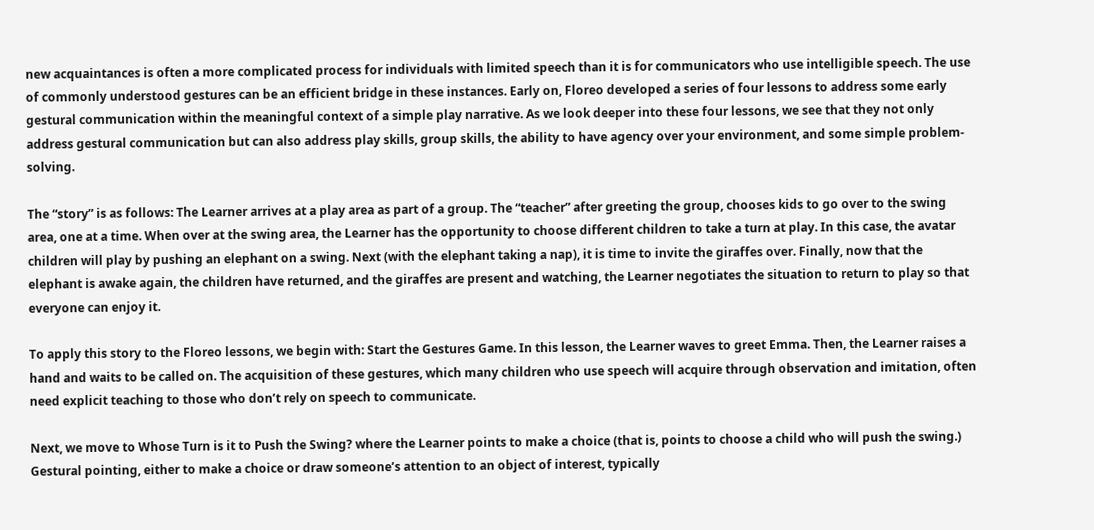new acquaintances is often a more complicated process for individuals with limited speech than it is for communicators who use intelligible speech. The use of commonly understood gestures can be an efficient bridge in these instances. Early on, Floreo developed a series of four lessons to address some early gestural communication within the meaningful context of a simple play narrative. As we look deeper into these four lessons, we see that they not only address gestural communication but can also address play skills, group skills, the ability to have agency over your environment, and some simple problem-solving.

The “story” is as follows: The Learner arrives at a play area as part of a group. The “teacher” after greeting the group, chooses kids to go over to the swing area, one at a time. When over at the swing area, the Learner has the opportunity to choose different children to take a turn at play. In this case, the avatar children will play by pushing an elephant on a swing. Next (with the elephant taking a nap), it is time to invite the giraffes over. Finally, now that the elephant is awake again, the children have returned, and the giraffes are present and watching, the Learner negotiates the situation to return to play so that everyone can enjoy it.

To apply this story to the Floreo lessons, we begin with: Start the Gestures Game. In this lesson, the Learner waves to greet Emma. Then, the Learner raises a hand and waits to be called on. The acquisition of these gestures, which many children who use speech will acquire through observation and imitation, often need explicit teaching to those who don’t rely on speech to communicate.

Next, we move to Whose Turn is it to Push the Swing? where the Learner points to make a choice (that is, points to choose a child who will push the swing.) Gestural pointing, either to make a choice or draw someone’s attention to an object of interest, typically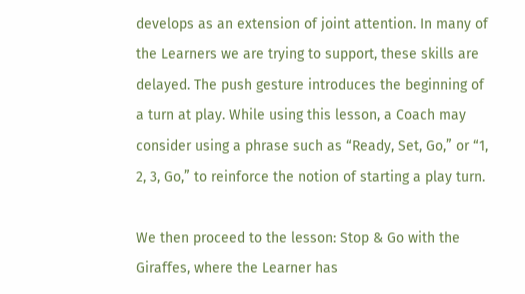develops as an extension of joint attention. In many of the Learners we are trying to support, these skills are delayed. The push gesture introduces the beginning of a turn at play. While using this lesson, a Coach may consider using a phrase such as “Ready, Set, Go,” or “1, 2, 3, Go,” to reinforce the notion of starting a play turn.

We then proceed to the lesson: Stop & Go with the Giraffes, where the Learner has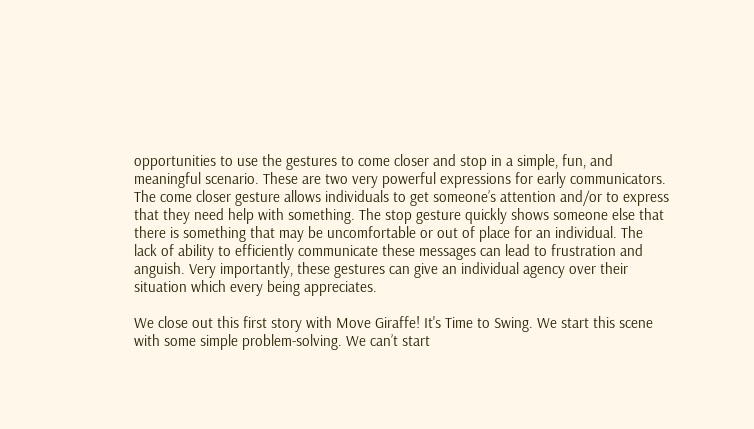opportunities to use the gestures to come closer and stop in a simple, fun, and meaningful scenario. These are two very powerful expressions for early communicators. The come closer gesture allows individuals to get someone’s attention and/or to express that they need help with something. The stop gesture quickly shows someone else that there is something that may be uncomfortable or out of place for an individual. The lack of ability to efficiently communicate these messages can lead to frustration and anguish. Very importantly, these gestures can give an individual agency over their situation which every being appreciates.

We close out this first story with Move Giraffe! It's Time to Swing. We start this scene with some simple problem-solving. We can’t start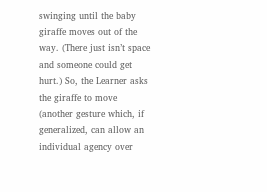swinging until the baby giraffe moves out of the way. (There just isn’t space and someone could get hurt.) So, the Learner asks the giraffe to move (another gesture which, if generalized, can allow an individual agency over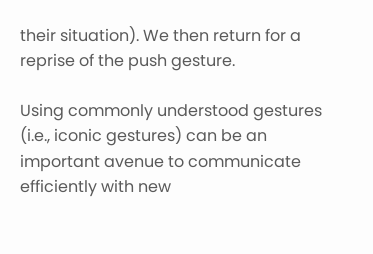their situation). We then return for a reprise of the push gesture.

Using commonly understood gestures (i.e., iconic gestures) can be an important avenue to communicate efficiently with new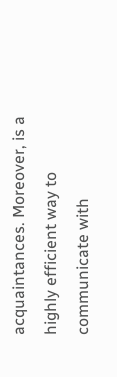acquaintances. Moreover, is a highly efficient way to communicate with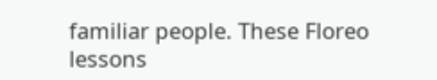familiar people. These Floreo lessons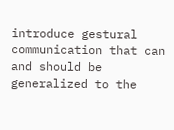introduce gestural communication that can and should be generalized to the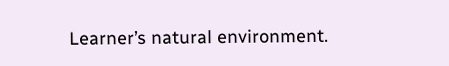Learner’s natural environment.